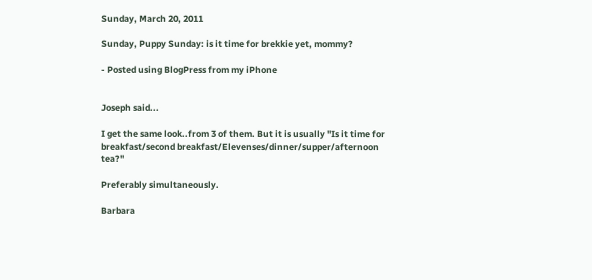Sunday, March 20, 2011

Sunday, Puppy Sunday: is it time for brekkie yet, mommy?

- Posted using BlogPress from my iPhone


Joseph said...

I get the same look..from 3 of them. But it is usually "Is it time for breakfast/second breakfast/Elevenses/dinner/supper/afternoon tea?"

Preferably simultaneously.

Barbara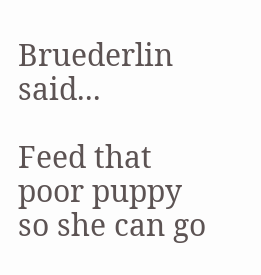Bruederlin said...

Feed that poor puppy so she can go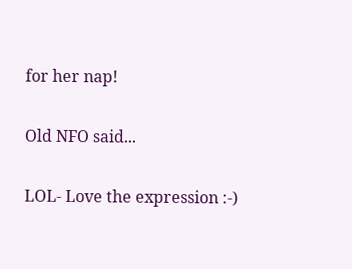for her nap!

Old NFO said...

LOL- Love the expression :-)